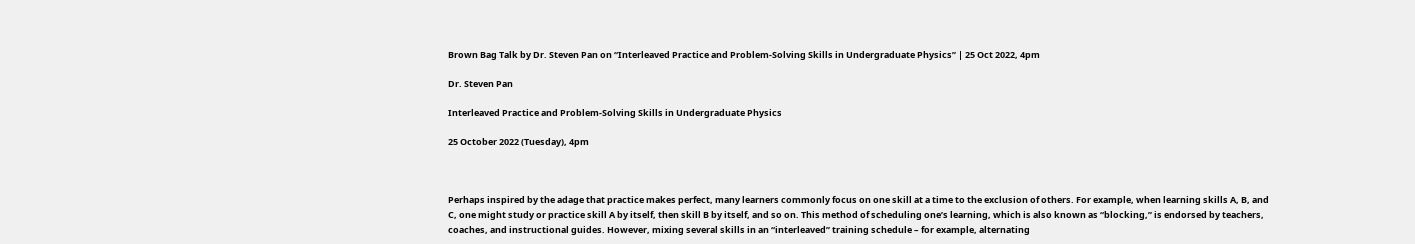Brown Bag Talk by Dr. Steven Pan on “Interleaved Practice and Problem-Solving Skills in Undergraduate Physics” | 25 Oct 2022, 4pm

Dr. Steven Pan

Interleaved Practice and Problem-Solving Skills in Undergraduate Physics

25 October 2022 (Tuesday), 4pm



Perhaps inspired by the adage that practice makes perfect, many learners commonly focus on one skill at a time to the exclusion of others. For example, when learning skills A, B, and C, one might study or practice skill A by itself, then skill B by itself, and so on. This method of scheduling one’s learning, which is also known as “blocking,” is endorsed by teachers, coaches, and instructional guides. However, mixing several skills in an “interleaved” training schedule – for example, alternating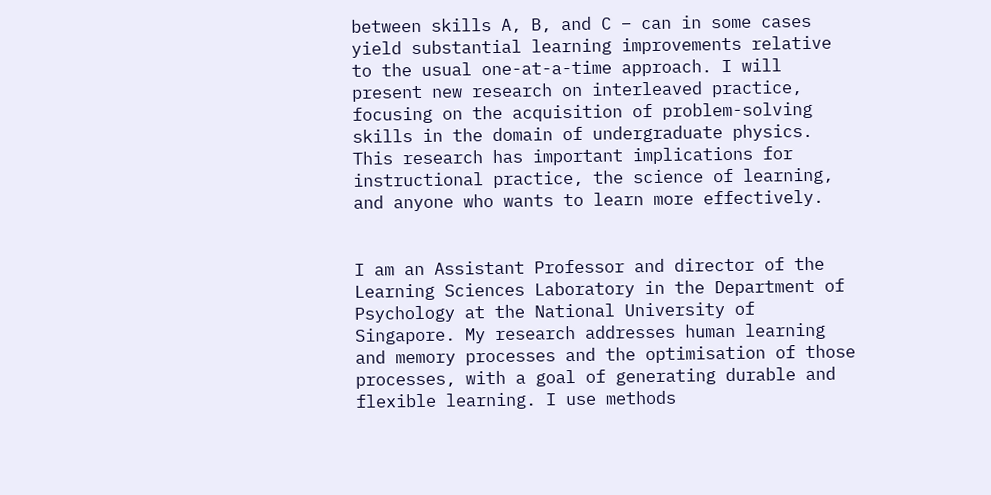between skills A, B, and C – can in some cases yield substantial learning improvements relative to the usual one-at-a-time approach. I will present new research on interleaved practice, focusing on the acquisition of problem-solving skills in the domain of undergraduate physics. This research has important implications for instructional practice, the science of learning, and anyone who wants to learn more effectively.


I am an Assistant Professor and director of the Learning Sciences Laboratory in the Department of Psychology at the National University of Singapore. My research addresses human learning and memory processes and the optimisation of those processes, with a goal of generating durable and flexible learning. I use methods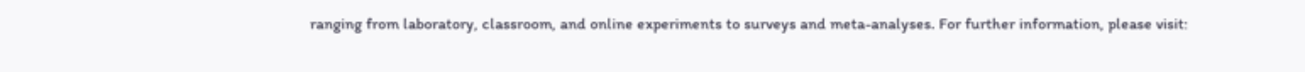ranging from laboratory, classroom, and online experiments to surveys and meta-analyses. For further information, please visit: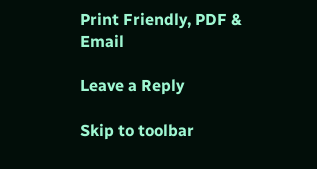Print Friendly, PDF & Email

Leave a Reply

Skip to toolbar